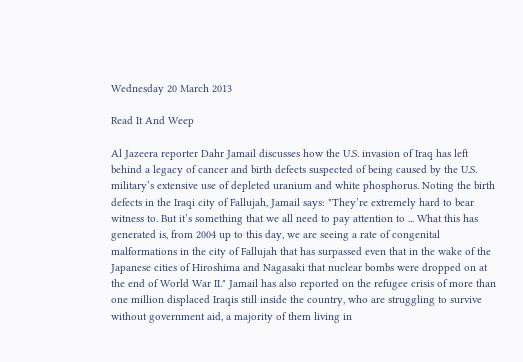Wednesday 20 March 2013

Read It And Weep

Al Jazeera reporter Dahr Jamail discusses how the U.S. invasion of Iraq has left behind a legacy of cancer and birth defects suspected of being caused by the U.S. military’s extensive use of depleted uranium and white phosphorus. Noting the birth defects in the Iraqi city of Fallujah, Jamail says: "They’re extremely hard to bear witness to. But it’s something that we all need to pay attention to ... What this has generated is, from 2004 up to this day, we are seeing a rate of congenital malformations in the city of Fallujah that has surpassed even that in the wake of the Japanese cities of Hiroshima and Nagasaki that nuclear bombs were dropped on at the end of World War II." Jamail has also reported on the refugee crisis of more than one million displaced Iraqis still inside the country, who are struggling to survive without government aid, a majority of them living in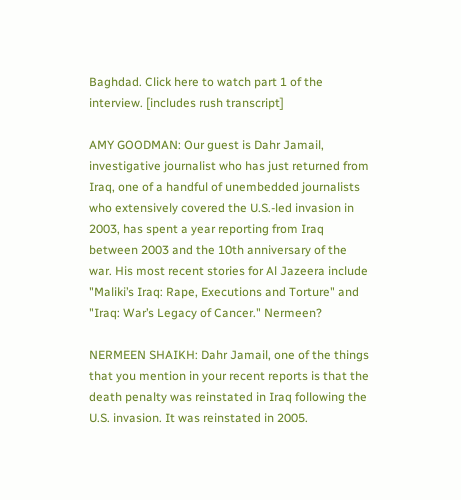Baghdad. Click here to watch part 1 of the interview. [includes rush transcript]

AMY GOODMAN: Our guest is Dahr Jamail, investigative journalist who has just returned from Iraq, one of a handful of unembedded journalists who extensively covered the U.S.-led invasion in 2003, has spent a year reporting from Iraq between 2003 and the 10th anniversary of the war. His most recent stories for Al Jazeera include "Maliki’s Iraq: Rape, Executions and Torture" and "Iraq: War’s Legacy of Cancer." Nermeen?

NERMEEN SHAIKH: Dahr Jamail, one of the things that you mention in your recent reports is that the death penalty was reinstated in Iraq following the U.S. invasion. It was reinstated in 2005.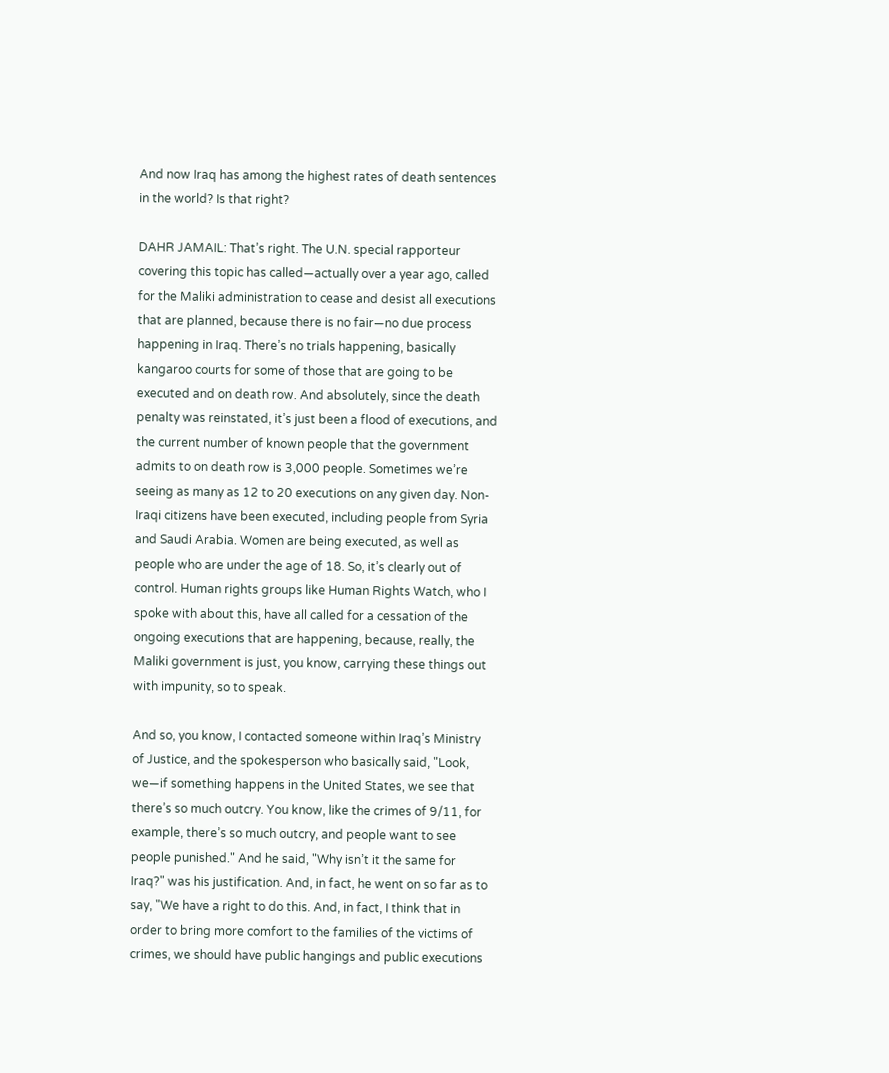And now Iraq has among the highest rates of death sentences in the world? Is that right?

DAHR JAMAIL: That’s right. The U.N. special rapporteur covering this topic has called—actually over a year ago, called for the Maliki administration to cease and desist all executions that are planned, because there is no fair—no due process happening in Iraq. There’s no trials happening, basically kangaroo courts for some of those that are going to be executed and on death row. And absolutely, since the death penalty was reinstated, it’s just been a flood of executions, and the current number of known people that the government admits to on death row is 3,000 people. Sometimes we’re seeing as many as 12 to 20 executions on any given day. Non-Iraqi citizens have been executed, including people from Syria and Saudi Arabia. Women are being executed, as well as people who are under the age of 18. So, it’s clearly out of control. Human rights groups like Human Rights Watch, who I spoke with about this, have all called for a cessation of the ongoing executions that are happening, because, really, the Maliki government is just, you know, carrying these things out with impunity, so to speak.

And so, you know, I contacted someone within Iraq’s Ministry of Justice, and the spokesperson who basically said, "Look, we—if something happens in the United States, we see that there’s so much outcry. You know, like the crimes of 9/11, for example, there’s so much outcry, and people want to see people punished." And he said, "Why isn’t it the same for Iraq?" was his justification. And, in fact, he went on so far as to say, "We have a right to do this. And, in fact, I think that in order to bring more comfort to the families of the victims of crimes, we should have public hangings and public executions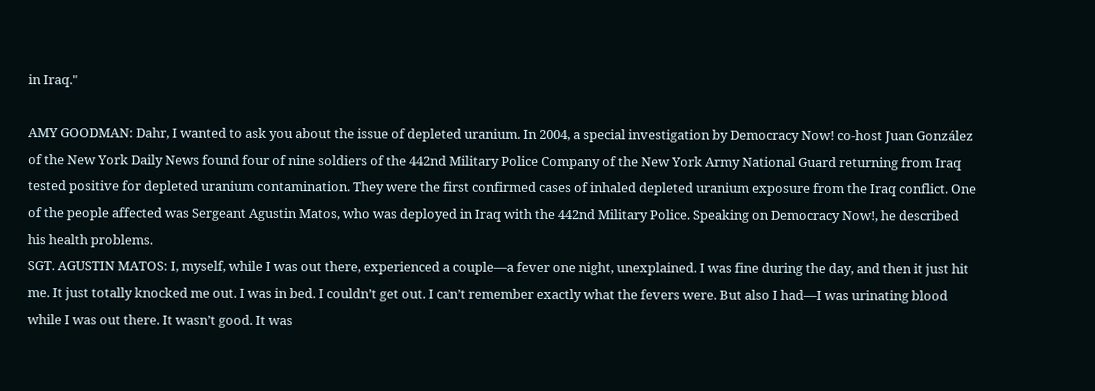in Iraq."

AMY GOODMAN: Dahr, I wanted to ask you about the issue of depleted uranium. In 2004, a special investigation by Democracy Now! co-host Juan González of the New York Daily News found four of nine soldiers of the 442nd Military Police Company of the New York Army National Guard returning from Iraq tested positive for depleted uranium contamination. They were the first confirmed cases of inhaled depleted uranium exposure from the Iraq conflict. One of the people affected was Sergeant Agustin Matos, who was deployed in Iraq with the 442nd Military Police. Speaking on Democracy Now!, he described his health problems.
SGT. AGUSTIN MATOS: I, myself, while I was out there, experienced a couple—a fever one night, unexplained. I was fine during the day, and then it just hit me. It just totally knocked me out. I was in bed. I couldn’t get out. I can’t remember exactly what the fevers were. But also I had—I was urinating blood while I was out there. It wasn’t good. It was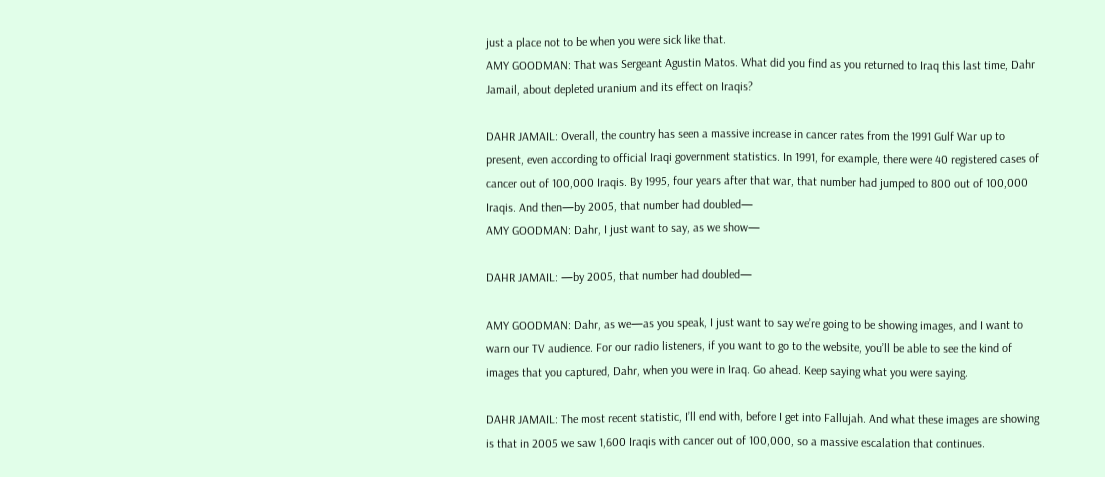just a place not to be when you were sick like that.
AMY GOODMAN: That was Sergeant Agustin Matos. What did you find as you returned to Iraq this last time, Dahr Jamail, about depleted uranium and its effect on Iraqis?

DAHR JAMAIL: Overall, the country has seen a massive increase in cancer rates from the 1991 Gulf War up to present, even according to official Iraqi government statistics. In 1991, for example, there were 40 registered cases of cancer out of 100,000 Iraqis. By 1995, four years after that war, that number had jumped to 800 out of 100,000 Iraqis. And then—by 2005, that number had doubled—
AMY GOODMAN: Dahr, I just want to say, as we show—

DAHR JAMAIL: —by 2005, that number had doubled—

AMY GOODMAN: Dahr, as we—as you speak, I just want to say we’re going to be showing images, and I want to warn our TV audience. For our radio listeners, if you want to go to the website, you’ll be able to see the kind of images that you captured, Dahr, when you were in Iraq. Go ahead. Keep saying what you were saying.

DAHR JAMAIL: The most recent statistic, I’ll end with, before I get into Fallujah. And what these images are showing is that in 2005 we saw 1,600 Iraqis with cancer out of 100,000, so a massive escalation that continues.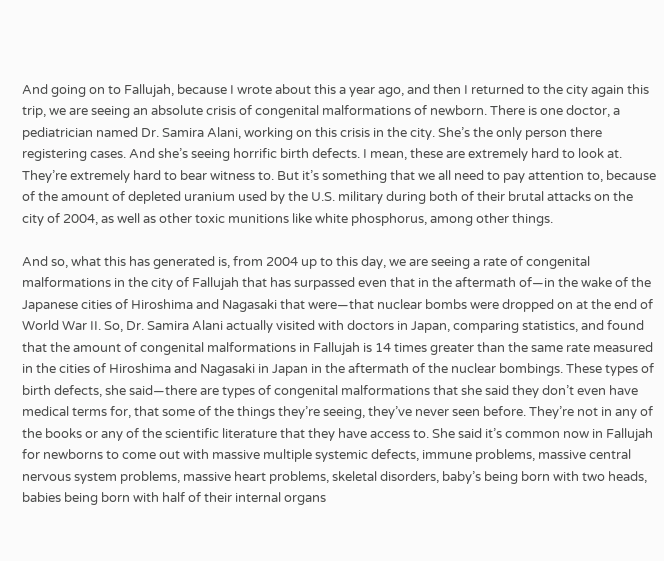And going on to Fallujah, because I wrote about this a year ago, and then I returned to the city again this trip, we are seeing an absolute crisis of congenital malformations of newborn. There is one doctor, a pediatrician named Dr. Samira Alani, working on this crisis in the city. She’s the only person there registering cases. And she’s seeing horrific birth defects. I mean, these are extremely hard to look at. They’re extremely hard to bear witness to. But it’s something that we all need to pay attention to, because of the amount of depleted uranium used by the U.S. military during both of their brutal attacks on the city of 2004, as well as other toxic munitions like white phosphorus, among other things.

And so, what this has generated is, from 2004 up to this day, we are seeing a rate of congenital malformations in the city of Fallujah that has surpassed even that in the aftermath of—in the wake of the Japanese cities of Hiroshima and Nagasaki that were—that nuclear bombs were dropped on at the end of World War II. So, Dr. Samira Alani actually visited with doctors in Japan, comparing statistics, and found that the amount of congenital malformations in Fallujah is 14 times greater than the same rate measured in the cities of Hiroshima and Nagasaki in Japan in the aftermath of the nuclear bombings. These types of birth defects, she said—there are types of congenital malformations that she said they don’t even have medical terms for, that some of the things they’re seeing, they’ve never seen before. They’re not in any of the books or any of the scientific literature that they have access to. She said it’s common now in Fallujah for newborns to come out with massive multiple systemic defects, immune problems, massive central nervous system problems, massive heart problems, skeletal disorders, baby’s being born with two heads, babies being born with half of their internal organs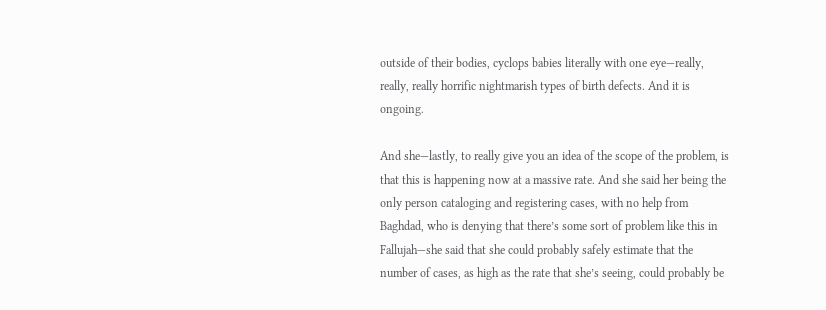outside of their bodies, cyclops babies literally with one eye—really, really, really horrific nightmarish types of birth defects. And it is ongoing.

And she—lastly, to really give you an idea of the scope of the problem, is that this is happening now at a massive rate. And she said her being the only person cataloging and registering cases, with no help from Baghdad, who is denying that there’s some sort of problem like this in Fallujah—she said that she could probably safely estimate that the number of cases, as high as the rate that she’s seeing, could probably be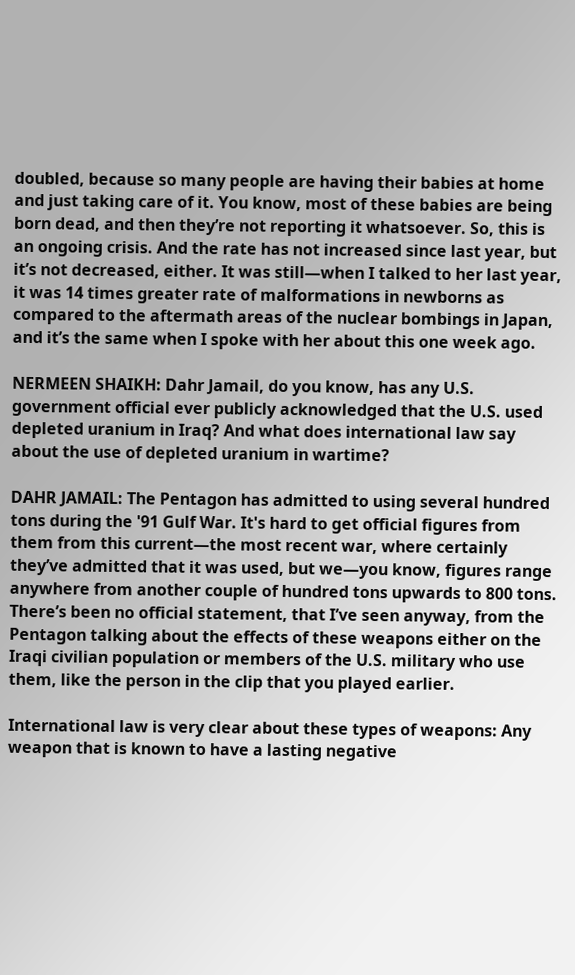doubled, because so many people are having their babies at home and just taking care of it. You know, most of these babies are being born dead, and then they’re not reporting it whatsoever. So, this is an ongoing crisis. And the rate has not increased since last year, but it’s not decreased, either. It was still—when I talked to her last year, it was 14 times greater rate of malformations in newborns as compared to the aftermath areas of the nuclear bombings in Japan, and it’s the same when I spoke with her about this one week ago.

NERMEEN SHAIKH: Dahr Jamail, do you know, has any U.S. government official ever publicly acknowledged that the U.S. used depleted uranium in Iraq? And what does international law say about the use of depleted uranium in wartime?

DAHR JAMAIL: The Pentagon has admitted to using several hundred tons during the '91 Gulf War. It's hard to get official figures from them from this current—the most recent war, where certainly they’ve admitted that it was used, but we—you know, figures range anywhere from another couple of hundred tons upwards to 800 tons. There’s been no official statement, that I’ve seen anyway, from the Pentagon talking about the effects of these weapons either on the Iraqi civilian population or members of the U.S. military who use them, like the person in the clip that you played earlier.

International law is very clear about these types of weapons: Any weapon that is known to have a lasting negative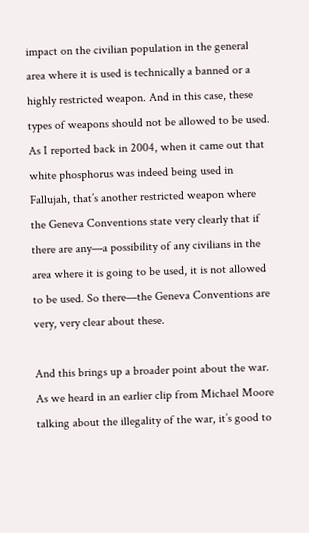impact on the civilian population in the general area where it is used is technically a banned or a highly restricted weapon. And in this case, these types of weapons should not be allowed to be used. As I reported back in 2004, when it came out that white phosphorus was indeed being used in Fallujah, that’s another restricted weapon where the Geneva Conventions state very clearly that if there are any—a possibility of any civilians in the area where it is going to be used, it is not allowed to be used. So there—the Geneva Conventions are very, very clear about these.

And this brings up a broader point about the war. As we heard in an earlier clip from Michael Moore talking about the illegality of the war, it’s good to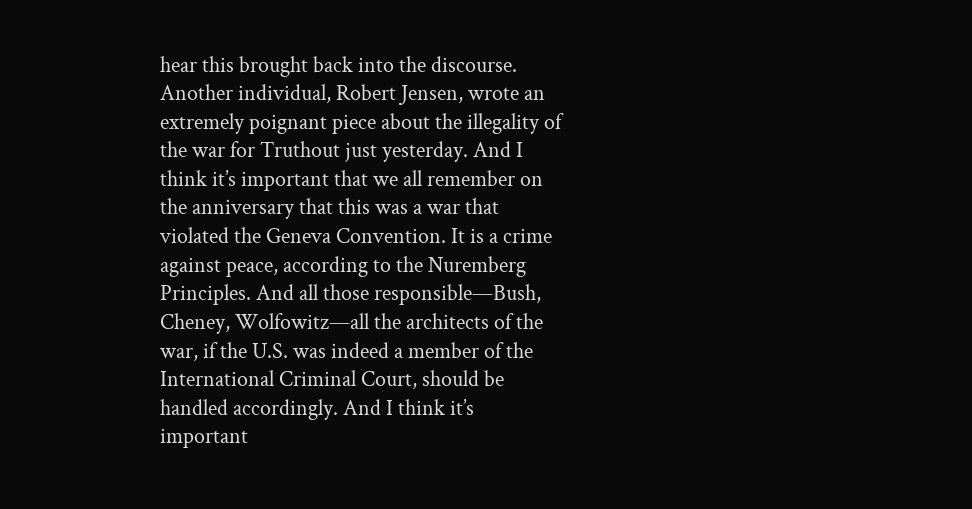hear this brought back into the discourse. Another individual, Robert Jensen, wrote an extremely poignant piece about the illegality of the war for Truthout just yesterday. And I think it’s important that we all remember on the anniversary that this was a war that violated the Geneva Convention. It is a crime against peace, according to the Nuremberg Principles. And all those responsible—Bush, Cheney, Wolfowitz—all the architects of the war, if the U.S. was indeed a member of the International Criminal Court, should be handled accordingly. And I think it’s important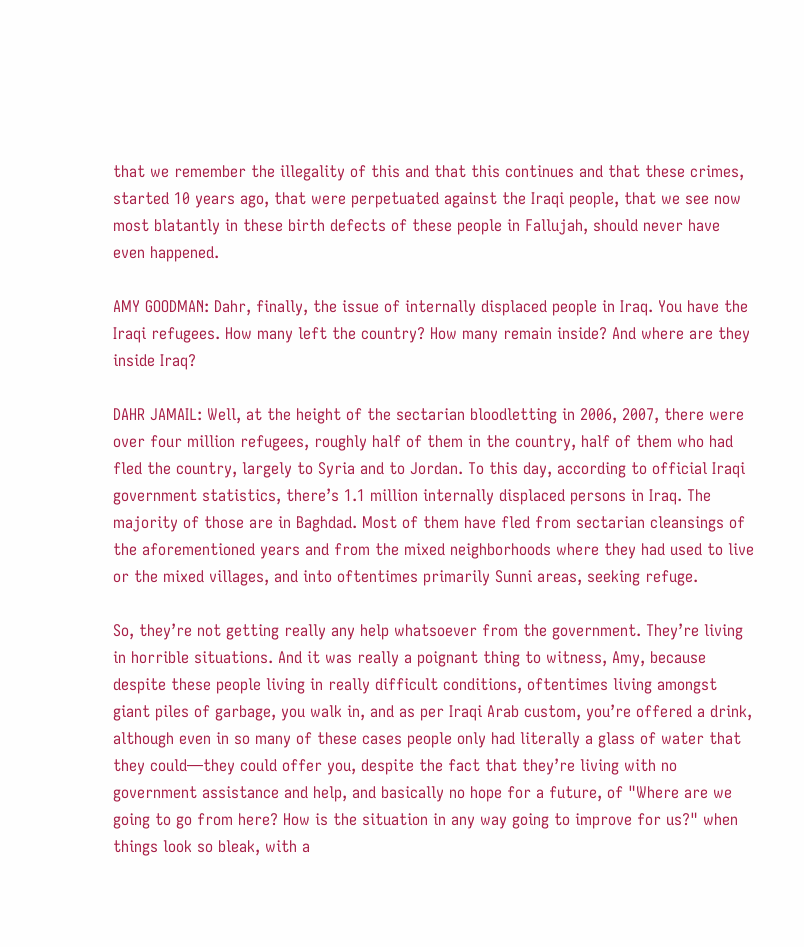that we remember the illegality of this and that this continues and that these crimes, started 10 years ago, that were perpetuated against the Iraqi people, that we see now most blatantly in these birth defects of these people in Fallujah, should never have even happened.

AMY GOODMAN: Dahr, finally, the issue of internally displaced people in Iraq. You have the Iraqi refugees. How many left the country? How many remain inside? And where are they inside Iraq?

DAHR JAMAIL: Well, at the height of the sectarian bloodletting in 2006, 2007, there were over four million refugees, roughly half of them in the country, half of them who had fled the country, largely to Syria and to Jordan. To this day, according to official Iraqi government statistics, there’s 1.1 million internally displaced persons in Iraq. The majority of those are in Baghdad. Most of them have fled from sectarian cleansings of the aforementioned years and from the mixed neighborhoods where they had used to live or the mixed villages, and into oftentimes primarily Sunni areas, seeking refuge.

So, they’re not getting really any help whatsoever from the government. They’re living in horrible situations. And it was really a poignant thing to witness, Amy, because despite these people living in really difficult conditions, oftentimes living amongst giant piles of garbage, you walk in, and as per Iraqi Arab custom, you’re offered a drink, although even in so many of these cases people only had literally a glass of water that they could—they could offer you, despite the fact that they’re living with no government assistance and help, and basically no hope for a future, of "Where are we going to go from here? How is the situation in any way going to improve for us?" when things look so bleak, with a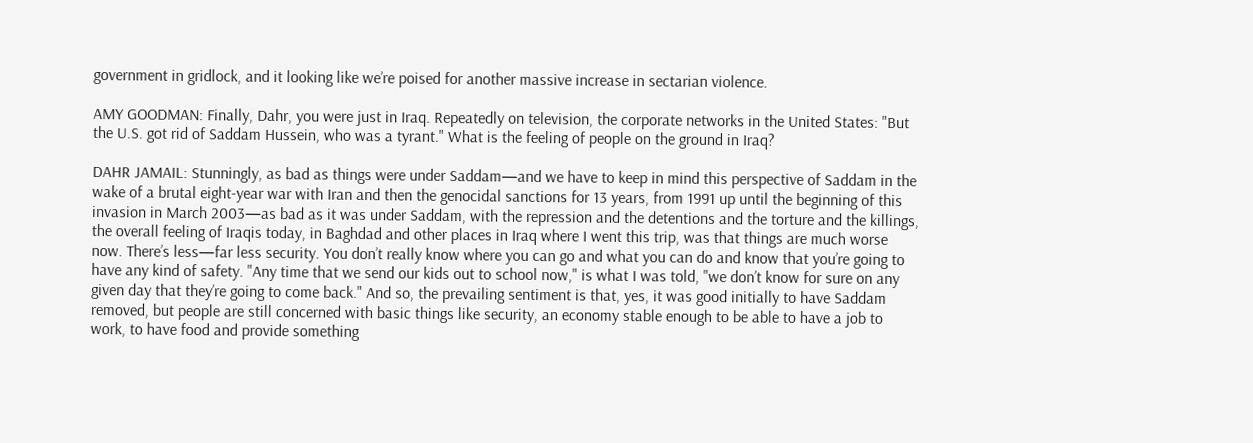government in gridlock, and it looking like we’re poised for another massive increase in sectarian violence.

AMY GOODMAN: Finally, Dahr, you were just in Iraq. Repeatedly on television, the corporate networks in the United States: "But the U.S. got rid of Saddam Hussein, who was a tyrant." What is the feeling of people on the ground in Iraq?

DAHR JAMAIL: Stunningly, as bad as things were under Saddam—and we have to keep in mind this perspective of Saddam in the wake of a brutal eight-year war with Iran and then the genocidal sanctions for 13 years, from 1991 up until the beginning of this invasion in March 2003—as bad as it was under Saddam, with the repression and the detentions and the torture and the killings, the overall feeling of Iraqis today, in Baghdad and other places in Iraq where I went this trip, was that things are much worse now. There’s less—far less security. You don’t really know where you can go and what you can do and know that you’re going to have any kind of safety. "Any time that we send our kids out to school now," is what I was told, "we don’t know for sure on any given day that they’re going to come back." And so, the prevailing sentiment is that, yes, it was good initially to have Saddam removed, but people are still concerned with basic things like security, an economy stable enough to be able to have a job to work, to have food and provide something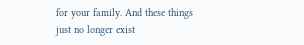for your family. And these things just no longer exist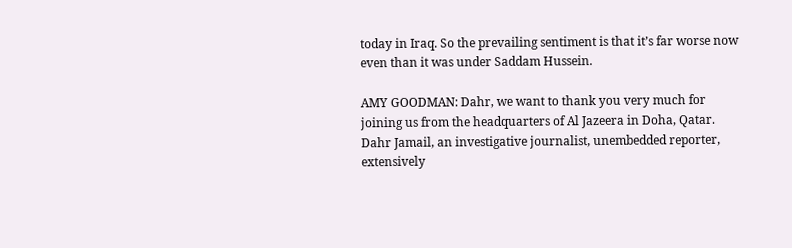today in Iraq. So the prevailing sentiment is that it’s far worse now even than it was under Saddam Hussein.

AMY GOODMAN: Dahr, we want to thank you very much for joining us from the headquarters of Al Jazeera in Doha, Qatar. Dahr Jamail, an investigative journalist, unembedded reporter, extensively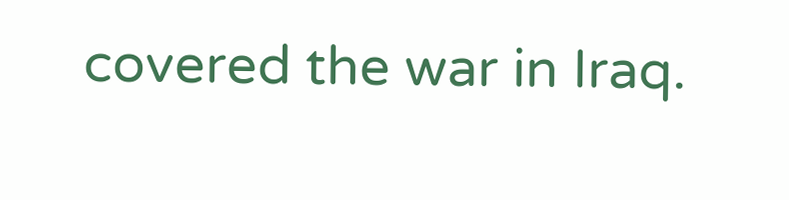covered the war in Iraq.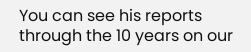You can see his reports through the 10 years on our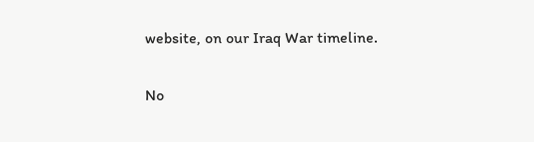website, on our Iraq War timeline.

No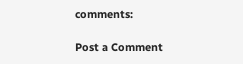comments:

Post a Comment